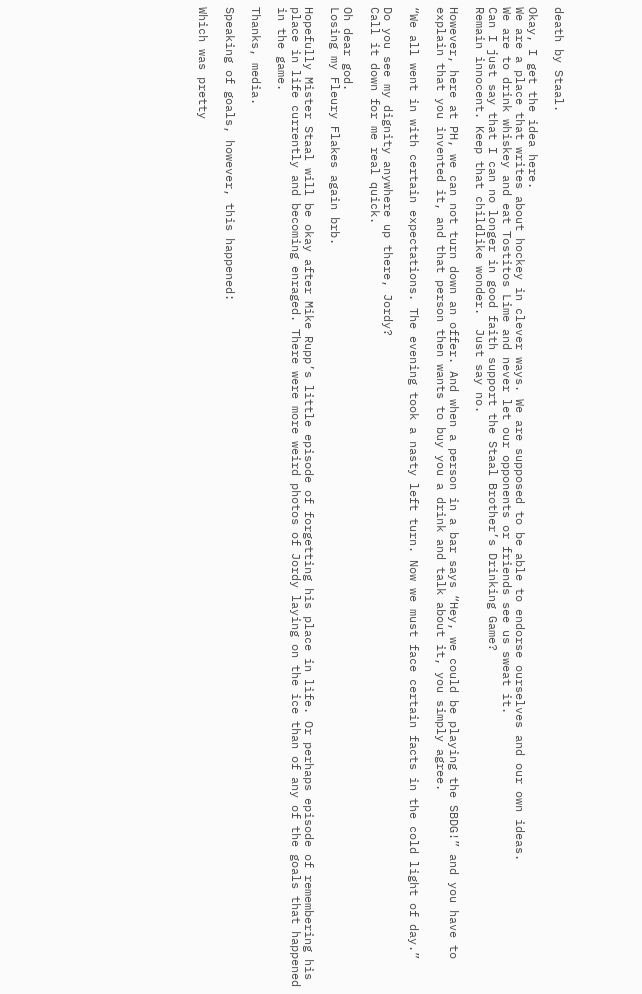death by Staal.

Okay, I get the idea here.
We are a place that writes about hockey in clever ways. We are supposed to be able to endorse ourselves and our own ideas.
We are to drink whiskey and eat Tostitos Lime and never let our opponents or friends see us sweat it.
Can I just say that I can no longer in good faith support the Staal Brother’s Drinking Game?
Remain innocent. Keep that childlike wonder.  Just say no.

However, here at PH, we can not turn down an offer. And when a person in a bar says “Hey, we could be playing the SBDG!” and you have to explain that you invented it, and that person then wants to buy you a drink and talk about it, you simply agree.

“We all went in with certain expectations. The evening took a nasty left turn. Now we must face certain facts in the cold light of day.”

Do you see my dignity anywhere up there, Jordy?
Call it down for me real quick.

Oh dear god.
Losing my Fleury Flakes again brb.

Hopefully Mister Staal will be okay after Mike Rupp’s little episode of forgetting his place in life. Or perhaps episode of remembering his place in life currently and becoming enraged. There were more weird photos of Jordy laying on the ice than of any of the goals that happened in the game.

Thanks, media.

Speaking of goals, however, this happened:

Which was pretty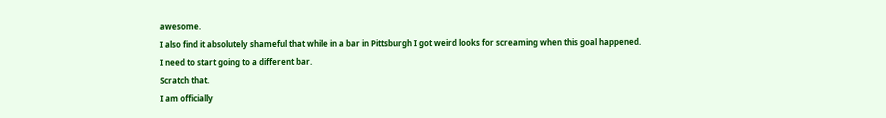awesome.
I also find it absolutely shameful that while in a bar in Pittsburgh I got weird looks for screaming when this goal happened.
I need to start going to a different bar.
Scratch that.
I am officially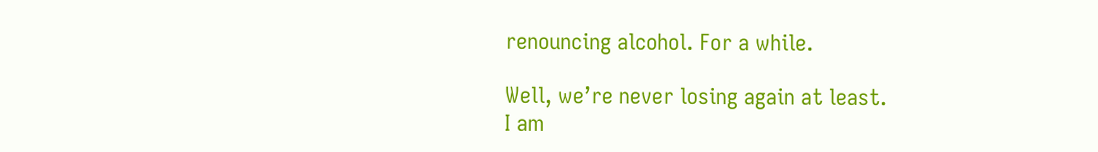renouncing alcohol. For a while.

Well, we’re never losing again at least.
I am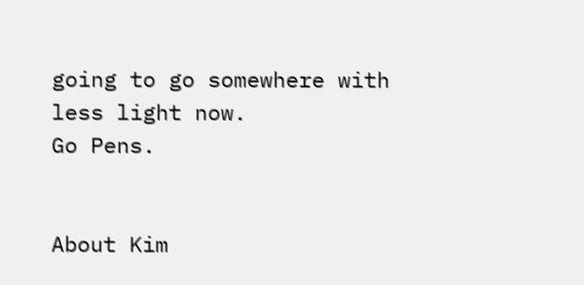going to go somewhere with less light now.
Go Pens.


About Kim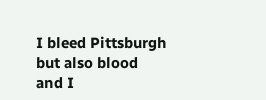I bleed Pittsburgh but also blood and I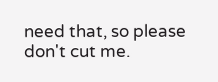need that, so please don't cut me.